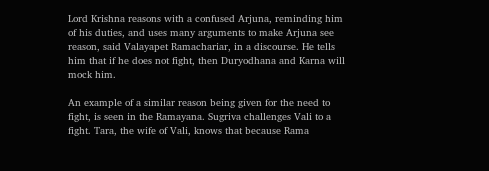Lord Krishna reasons with a confused Arjuna, reminding him of his duties, and uses many arguments to make Arjuna see reason, said Valayapet Ramachariar, in a discourse. He tells him that if he does not fight, then Duryodhana and Karna will mock him.

An example of a similar reason being given for the need to fight, is seen in the Ramayana. Sugriva challenges Vali to a fight. Tara, the wife of Vali, knows that because Rama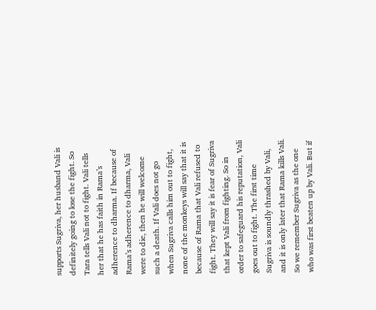supports Sugriva, her husband Vali is definitely going to lose the fight. So Tara tells Vali not to fight. Vali tells her that he has faith in Rama’s adherence to dharma. If because of Rama’s adherence to dharma, Vali were to die, then he will welcome such a death. If Vali does not go when Sugriva calls him out to fight, none of the monkeys will say that it is because of Rama that Vali refused to fight. They will say it is fear of Sugriva that kept Vali from fighting. So in order to safeguard his reputation, Vali goes out to fight. The first time Sugriva is soundly thrashed by Vali, and it is only later that Rama kills Vali. So we remember Sugriva as the one who was first beaten up by Vali. But if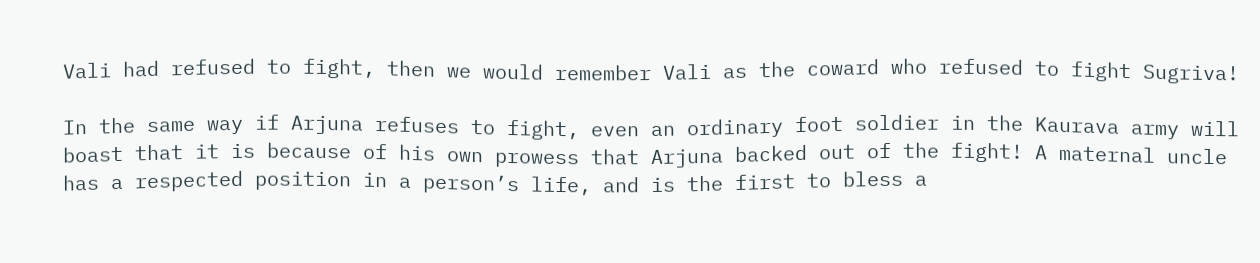Vali had refused to fight, then we would remember Vali as the coward who refused to fight Sugriva!

In the same way if Arjuna refuses to fight, even an ordinary foot soldier in the Kaurava army will boast that it is because of his own prowess that Arjuna backed out of the fight! A maternal uncle has a respected position in a person’s life, and is the first to bless a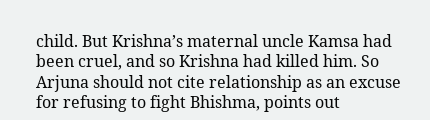child. But Krishna’s maternal uncle Kamsa had been cruel, and so Krishna had killed him. So Arjuna should not cite relationship as an excuse for refusing to fight Bhishma, points out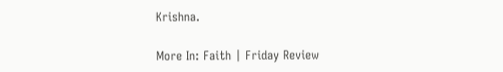Krishna.

More In: Faith | Friday Review